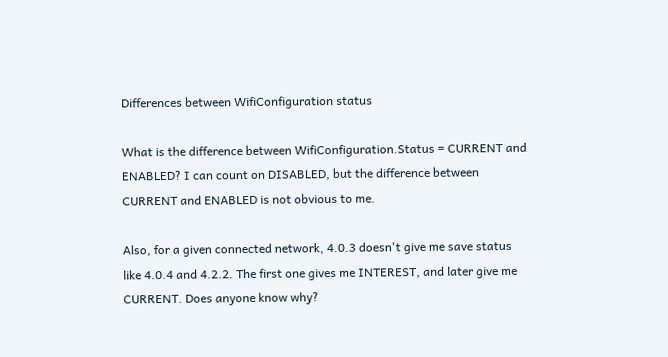Differences between WifiConfiguration status

What is the difference between WifiConfiguration.Status = CURRENT and ENABLED? I can count on DISABLED, but the difference between CURRENT and ENABLED is not obvious to me.

Also, for a given connected network, 4.0.3 doesn't give me save status like 4.0.4 and 4.2.2. The first one gives me INTEREST, and later give me CURRENT. Does anyone know why?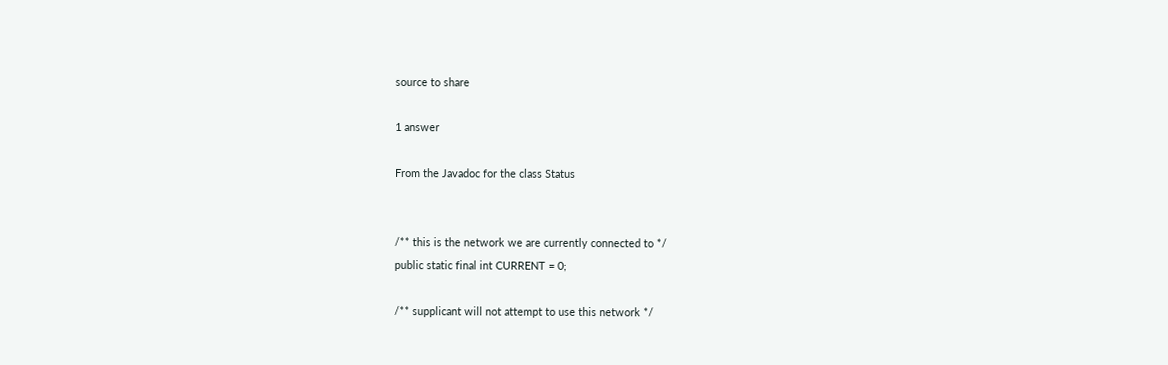source to share

1 answer

From the Javadoc for the class Status


/** this is the network we are currently connected to */
public static final int CURRENT = 0;

/** supplicant will not attempt to use this network */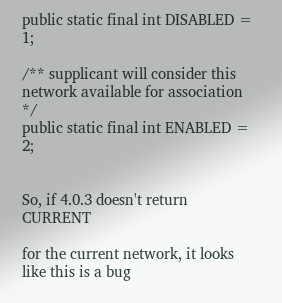public static final int DISABLED = 1;

/** supplicant will consider this network available for association */
public static final int ENABLED = 2;


So, if 4.0.3 doesn't return CURRENT

for the current network, it looks like this is a bug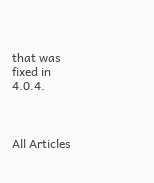that was fixed in 4.0.4.



All Articles